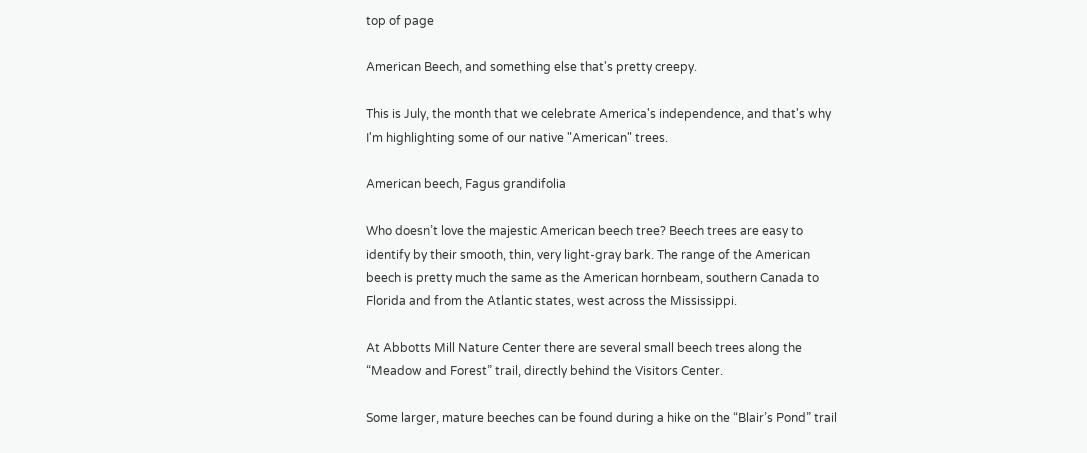top of page

American Beech, and something else that's pretty creepy.

This is July, the month that we celebrate America's independence, and that's why I'm highlighting some of our native "American" trees.

American beech, Fagus grandifolia

Who doesn’t love the majestic American beech tree? Beech trees are easy to identify by their smooth, thin, very light-gray bark. The range of the American beech is pretty much the same as the American hornbeam, southern Canada to Florida and from the Atlantic states, west across the Mississippi.

At Abbotts Mill Nature Center there are several small beech trees along the “Meadow and Forest” trail, directly behind the Visitors Center.

Some larger, mature beeches can be found during a hike on the “Blair’s Pond” trail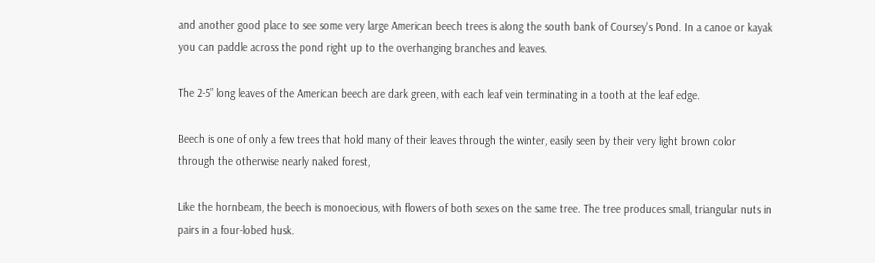and another good place to see some very large American beech trees is along the south bank of Coursey's Pond. In a canoe or kayak you can paddle across the pond right up to the overhanging branches and leaves.

The 2-5” long leaves of the American beech are dark green, with each leaf vein terminating in a tooth at the leaf edge.

Beech is one of only a few trees that hold many of their leaves through the winter, easily seen by their very light brown color through the otherwise nearly naked forest,

Like the hornbeam, the beech is monoecious, with flowers of both sexes on the same tree. The tree produces small, triangular nuts in pairs in a four-lobed husk.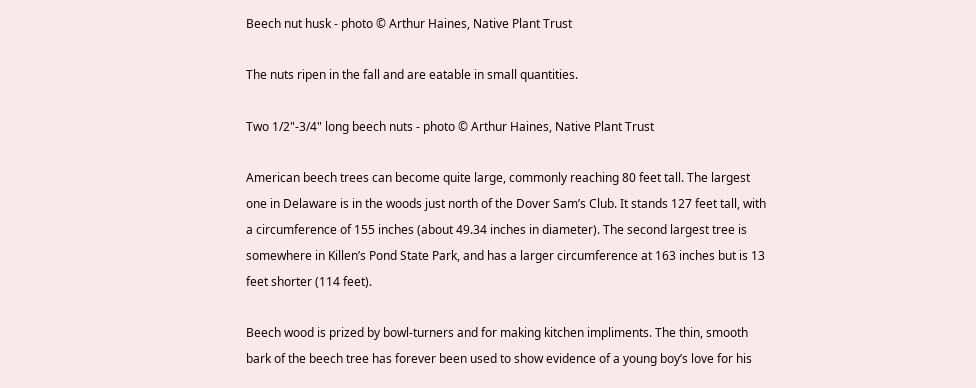Beech nut husk - photo © Arthur Haines, Native Plant Trust

The nuts ripen in the fall and are eatable in small quantities.

Two 1/2"-3/4" long beech nuts - photo © Arthur Haines, Native Plant Trust

American beech trees can become quite large, commonly reaching 80 feet tall. The largest one in Delaware is in the woods just north of the Dover Sam’s Club. It stands 127 feet tall, with a circumference of 155 inches (about 49.34 inches in diameter). The second largest tree is somewhere in Killen’s Pond State Park, and has a larger circumference at 163 inches but is 13 feet shorter (114 feet).

Beech wood is prized by bowl-turners and for making kitchen impliments. The thin, smooth bark of the beech tree has forever been used to show evidence of a young boy’s love for his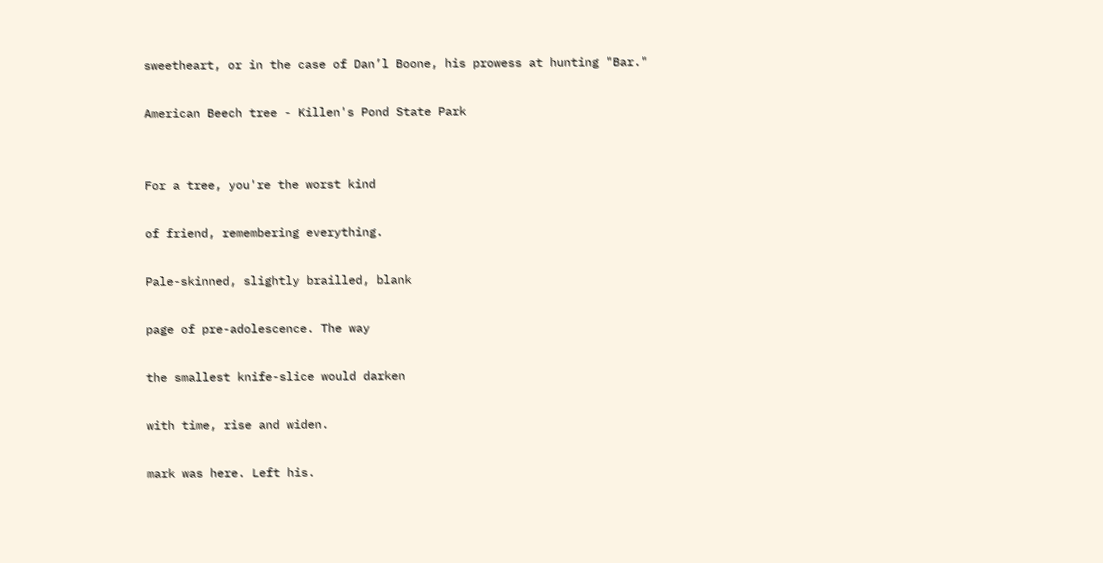sweetheart, or in the case of Dan’l Boone, his prowess at hunting "Bar."

American Beech tree - Killen's Pond State Park


For a tree, you're the worst kind

of friend, remembering everything.

Pale-skinned, slightly brailled, blank

page of pre-adolescence. The way

the smallest knife-slice would darken

with time, rise and widen.

mark was here. Left his.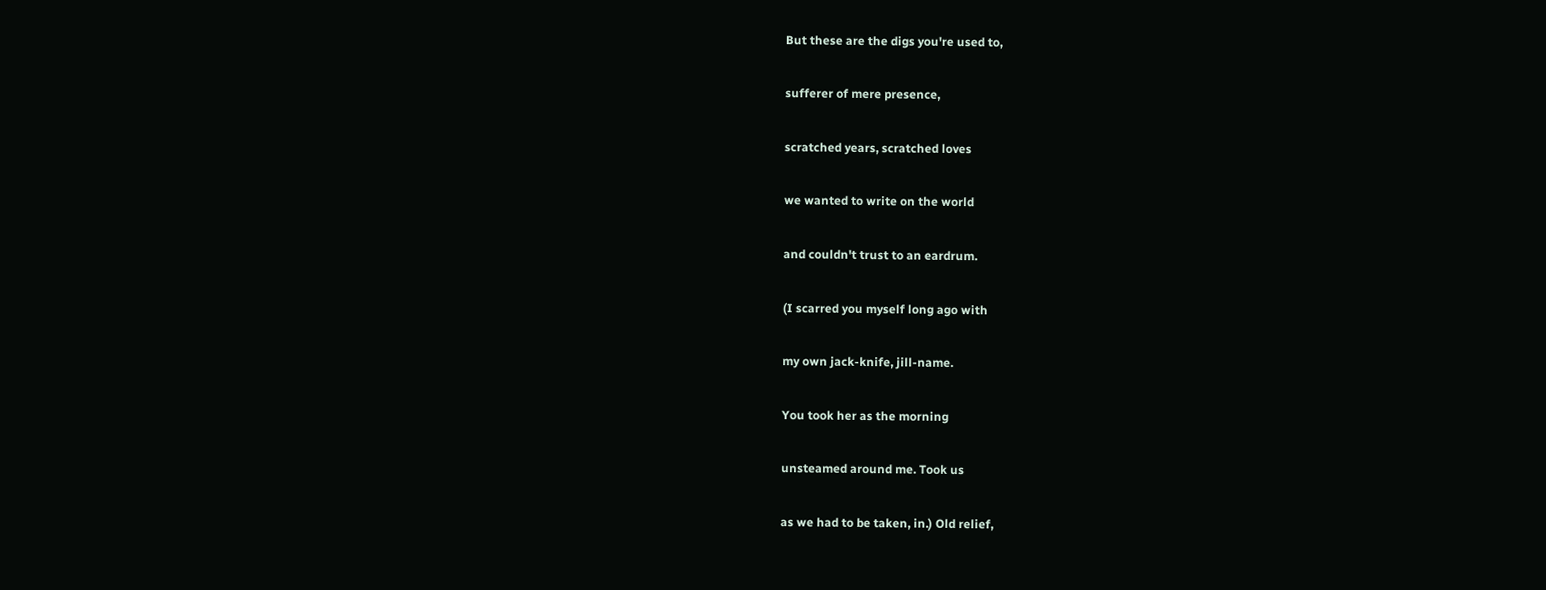But these are the digs you're used to,

sufferer of mere presence,

scratched years, scratched loves

we wanted to write on the world

and couldn't trust to an eardrum.

(I scarred you myself long ago with

my own jack-knife, jill-name.

You took her as the morning

unsteamed around me. Took us

as we had to be taken, in.) Old relief,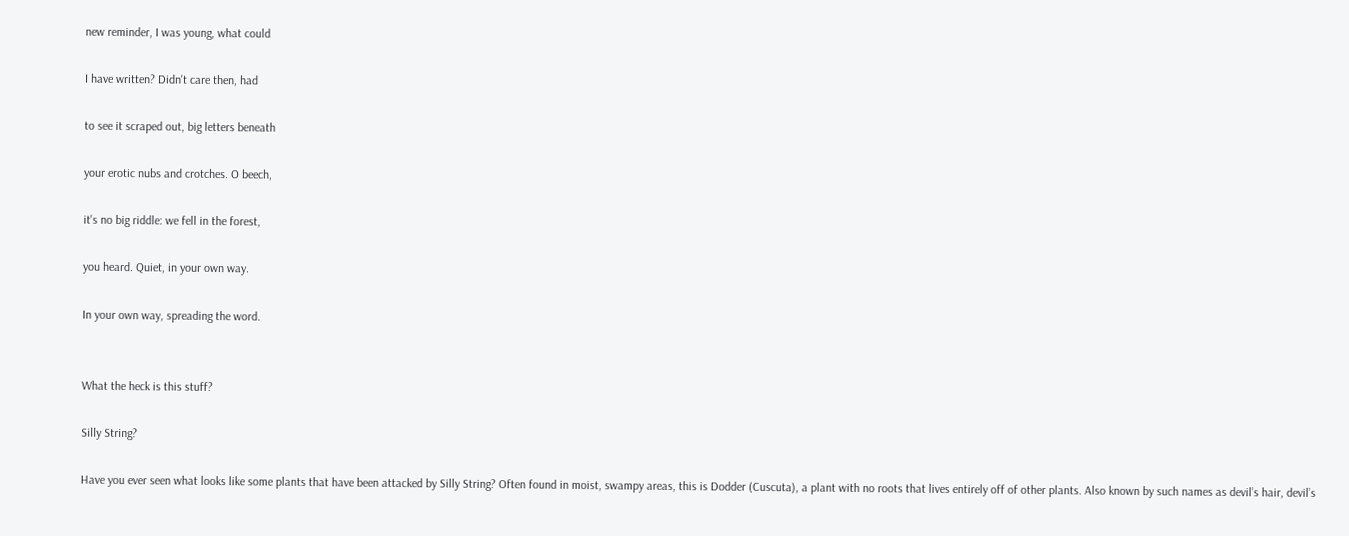new reminder, I was young, what could

I have written? Didn't care then, had

to see it scraped out, big letters beneath

your erotic nubs and crotches. O beech,

it's no big riddle: we fell in the forest,

you heard. Quiet, in your own way.

In your own way, spreading the word.


What the heck is this stuff?

Silly String?

Have you ever seen what looks like some plants that have been attacked by Silly String? Often found in moist, swampy areas, this is Dodder (Cuscuta), a plant with no roots that lives entirely off of other plants. Also known by such names as devil’s hair, devil’s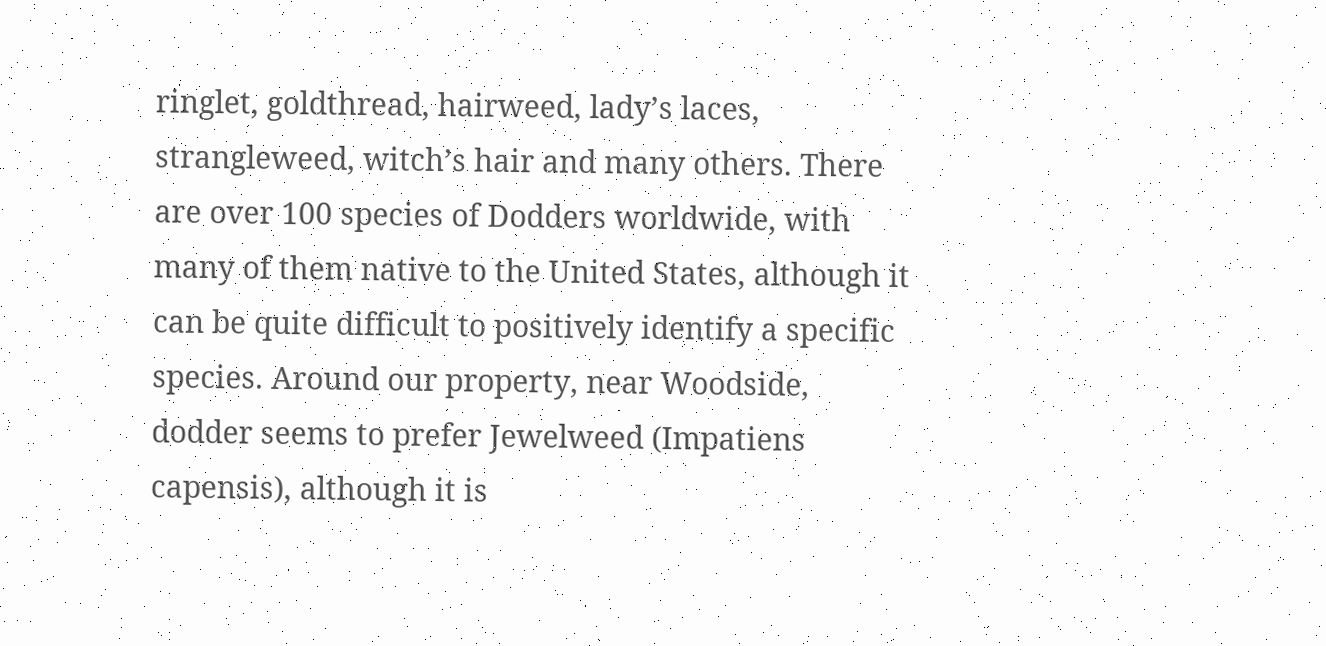ringlet, goldthread, hairweed, lady’s laces, strangleweed, witch’s hair and many others. There are over 100 species of Dodders worldwide, with many of them native to the United States, although it can be quite difficult to positively identify a specific species. Around our property, near Woodside, dodder seems to prefer Jewelweed (Impatiens capensis), although it is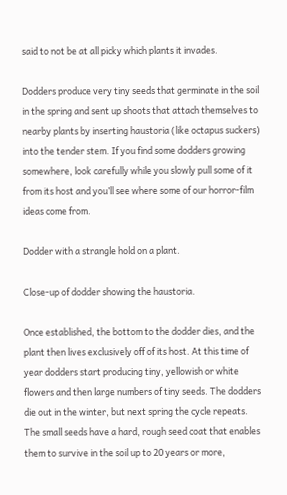said to not be at all picky which plants it invades.

Dodders produce very tiny seeds that germinate in the soil in the spring and sent up shoots that attach themselves to nearby plants by inserting haustoria (like octapus suckers) into the tender stem. If you find some dodders growing somewhere, look carefully while you slowly pull some of it from its host and you’ll see where some of our horror-film ideas come from.

Dodder with a strangle hold on a plant.

Close-up of dodder showing the haustoria.

Once established, the bottom to the dodder dies, and the plant then lives exclusively off of its host. At this time of year dodders start producing tiny, yellowish or white flowers and then large numbers of tiny seeds. The dodders die out in the winter, but next spring the cycle repeats. The small seeds have a hard, rough seed coat that enables them to survive in the soil up to 20 years or more,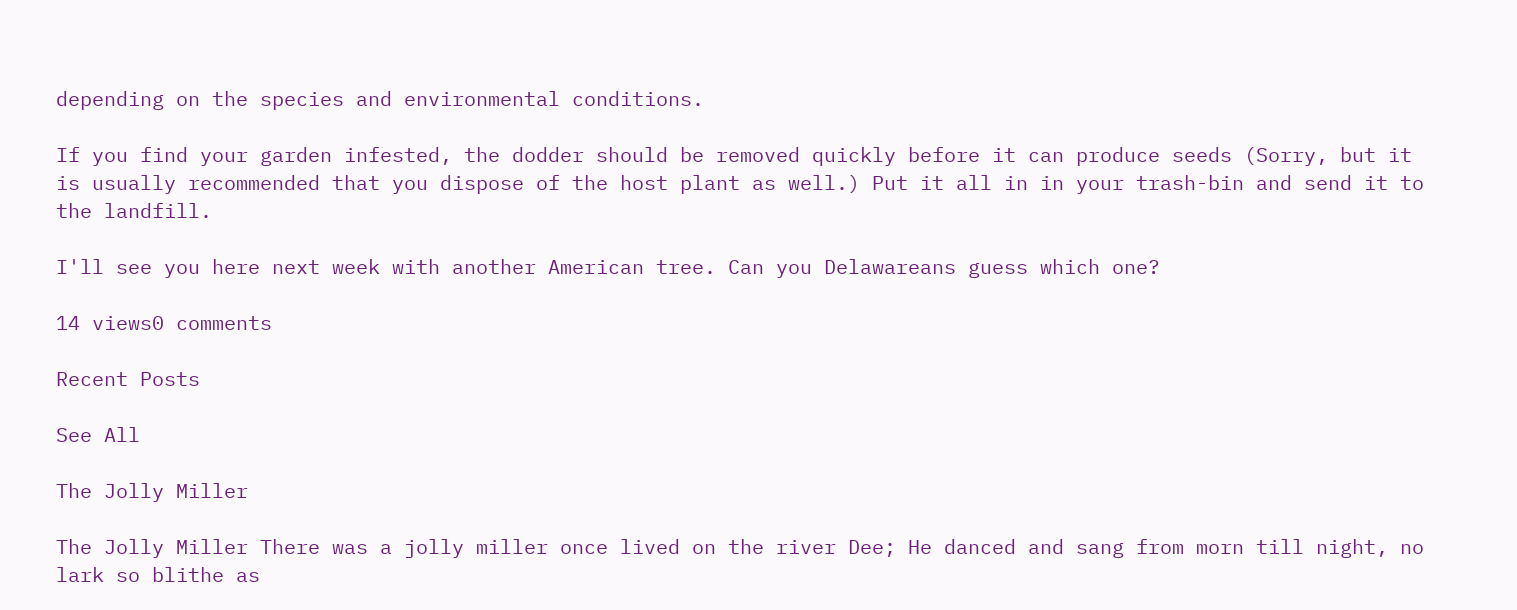depending on the species and environmental conditions.

If you find your garden infested, the dodder should be removed quickly before it can produce seeds (Sorry, but it is usually recommended that you dispose of the host plant as well.) Put it all in in your trash-bin and send it to the landfill.

I'll see you here next week with another American tree. Can you Delawareans guess which one?

14 views0 comments

Recent Posts

See All

The Jolly Miller

The Jolly Miller There was a jolly miller once lived on the river Dee; He danced and sang from morn till night, no lark so blithe as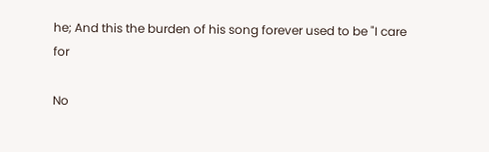he; And this the burden of his song forever used to be "I care for

No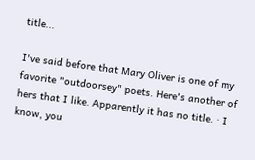title...

I've said before that Mary Oliver is one of my favorite "outdoorsey" poets. Here's another of hers that I like. Apparently it has no title. · I know, you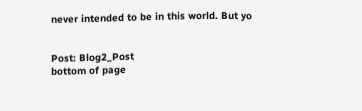never intended to be in this world. But yo


Post: Blog2_Post
bottom of page